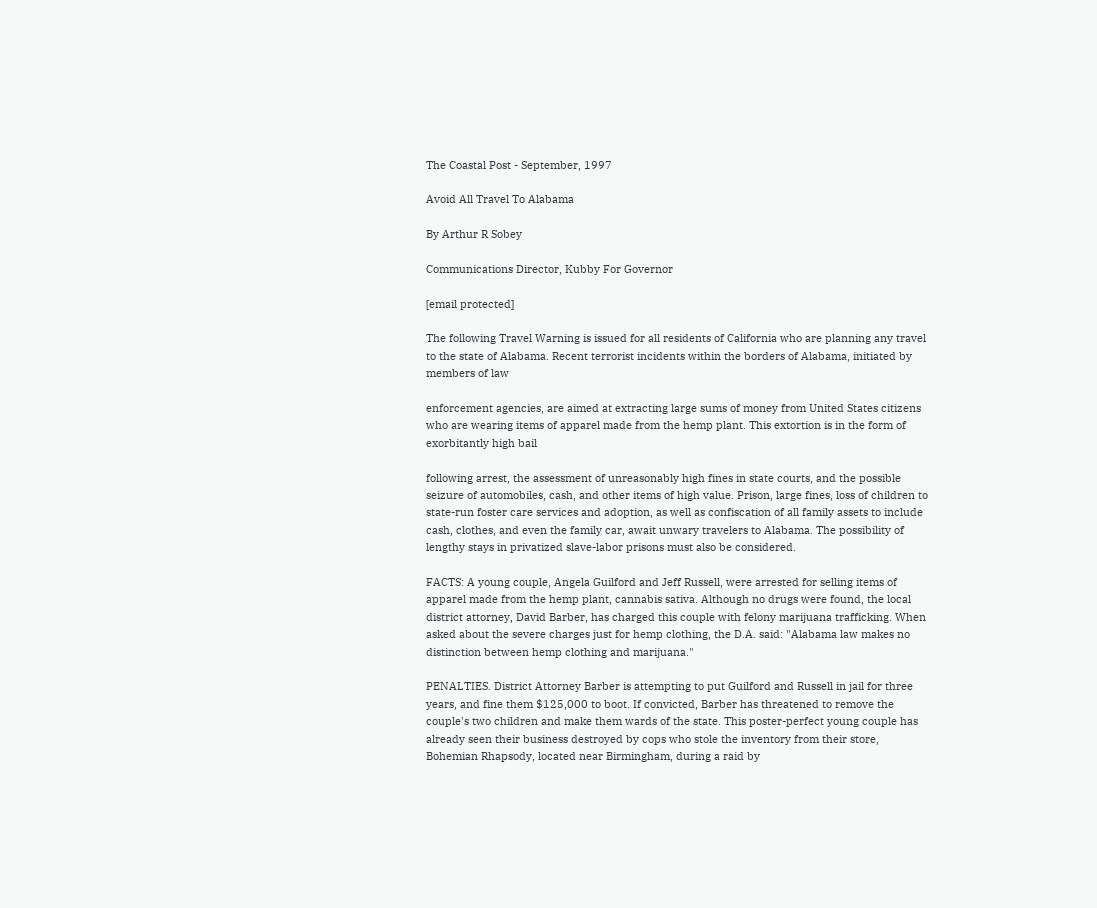The Coastal Post - September, 1997

Avoid All Travel To Alabama

By Arthur R Sobey

Communications Director, Kubby For Governor

[email protected]

The following Travel Warning is issued for all residents of California who are planning any travel to the state of Alabama. Recent terrorist incidents within the borders of Alabama, initiated by members of law

enforcement agencies, are aimed at extracting large sums of money from United States citizens who are wearing items of apparel made from the hemp plant. This extortion is in the form of exorbitantly high bail

following arrest, the assessment of unreasonably high fines in state courts, and the possible seizure of automobiles, cash, and other items of high value. Prison, large fines, loss of children to state-run foster care services and adoption, as well as confiscation of all family assets to include cash, clothes, and even the family car, await unwary travelers to Alabama. The possibility of lengthy stays in privatized slave-labor prisons must also be considered.

FACTS: A young couple, Angela Guilford and Jeff Russell, were arrested for selling items of apparel made from the hemp plant, cannabis sativa. Although no drugs were found, the local district attorney, David Barber, has charged this couple with felony marijuana trafficking. When asked about the severe charges just for hemp clothing, the D.A. said: "Alabama law makes no distinction between hemp clothing and marijuana."

PENALTIES. District Attorney Barber is attempting to put Guilford and Russell in jail for three years, and fine them $125,000 to boot. If convicted, Barber has threatened to remove the couple's two children and make them wards of the state. This poster-perfect young couple has already seen their business destroyed by cops who stole the inventory from their store, Bohemian Rhapsody, located near Birmingham, during a raid by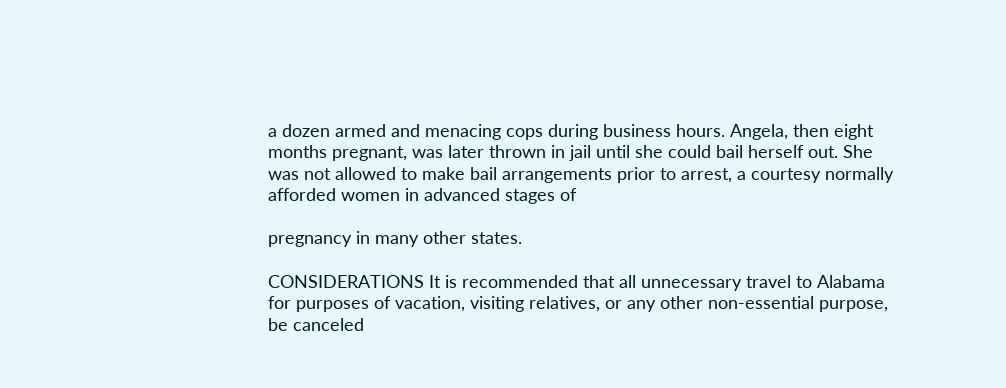a dozen armed and menacing cops during business hours. Angela, then eight months pregnant, was later thrown in jail until she could bail herself out. She was not allowed to make bail arrangements prior to arrest, a courtesy normally afforded women in advanced stages of

pregnancy in many other states.

CONSIDERATIONS It is recommended that all unnecessary travel to Alabama for purposes of vacation, visiting relatives, or any other non-essential purpose, be canceled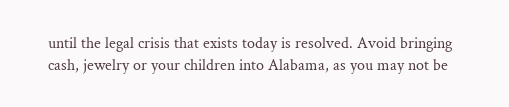until the legal crisis that exists today is resolved. Avoid bringing cash, jewelry or your children into Alabama, as you may not be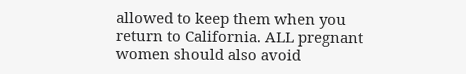allowed to keep them when you return to California. ALL pregnant women should also avoid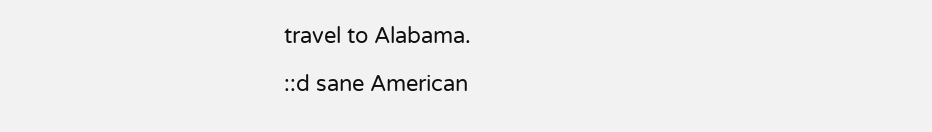travel to Alabama.

::d sane American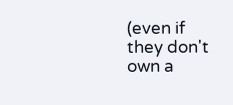(even if they don't own a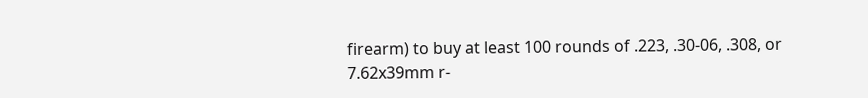firearm) to buy at least 100 rounds of .223, .30-06, .308, or 7.62x39mm r-